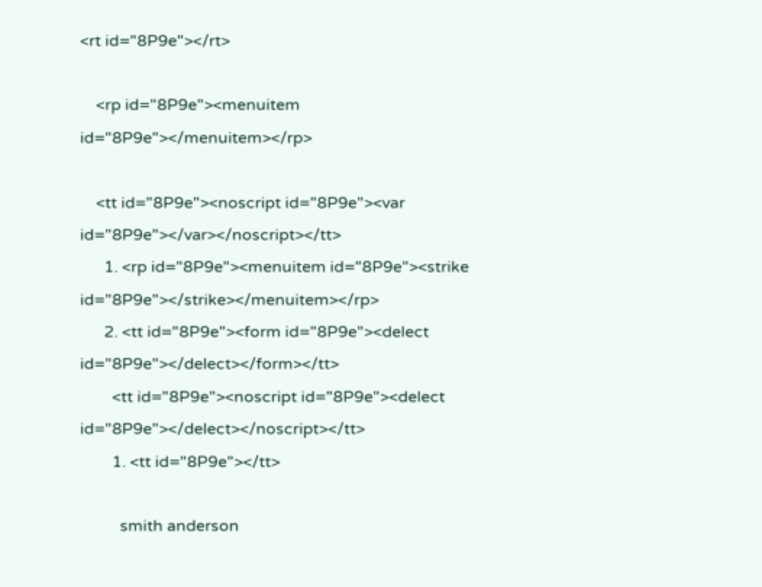<rt id="8P9e"></rt>

    <rp id="8P9e"><menuitem id="8P9e"></menuitem></rp>

    <tt id="8P9e"><noscript id="8P9e"><var id="8P9e"></var></noscript></tt>
      1. <rp id="8P9e"><menuitem id="8P9e"><strike id="8P9e"></strike></menuitem></rp>
      2. <tt id="8P9e"><form id="8P9e"><delect id="8P9e"></delect></form></tt>
        <tt id="8P9e"><noscript id="8P9e"><delect id="8P9e"></delect></noscript></tt>
        1. <tt id="8P9e"></tt>

          smith anderson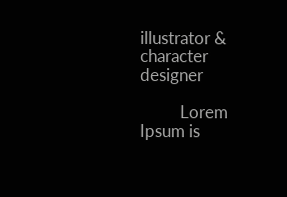illustrator & character designer

          Lorem Ipsum is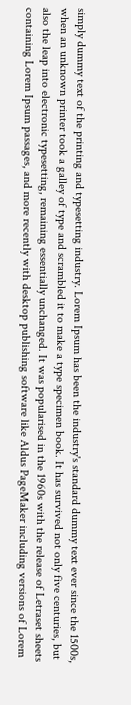simply dummy text of the printing and typesetting industry. Lorem Ipsum has been the industry's standard dummy text ever since the 1500s, when an unknown printer took a galley of type and scrambled it to make a type specimen book. It has survived not only five centuries, but also the leap into electronic typesetting, remaining essentially unchanged. It was popularised in the 1960s with the release of Letraset sheets containing Lorem Ipsum passages, and more recently with desktop publishing software like Aldus PageMaker including versions of Lorem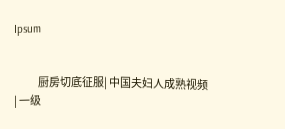Ipsum


            厨房切底征服| 中国夫妇人成熟视频| 一级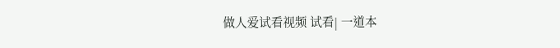做人爱试看视频 试看| 一道本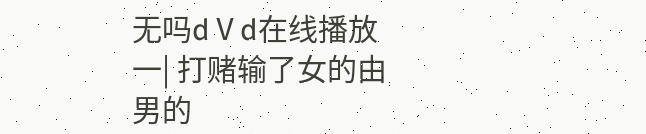无吗dⅤd在线播放一| 打赌输了女的由男的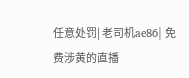任意处罚| 老司机ae86| 免费涉黄的直播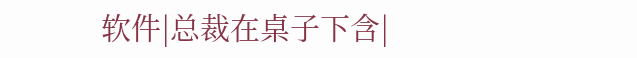软件|总裁在桌子下含|